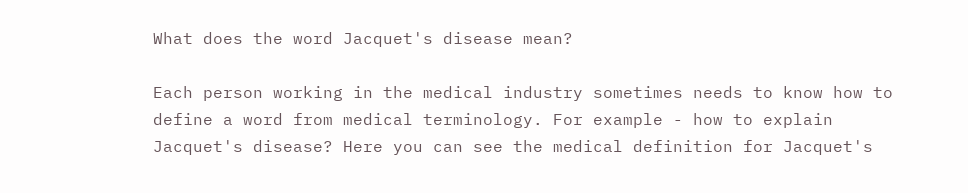What does the word Jacquet's disease mean?

Each person working in the medical industry sometimes needs to know how to define a word from medical terminology. For example - how to explain Jacquet's disease? Here you can see the medical definition for Jacquet's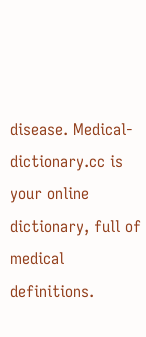disease. Medical-dictionary.cc is your online dictionary, full of medical definitions.